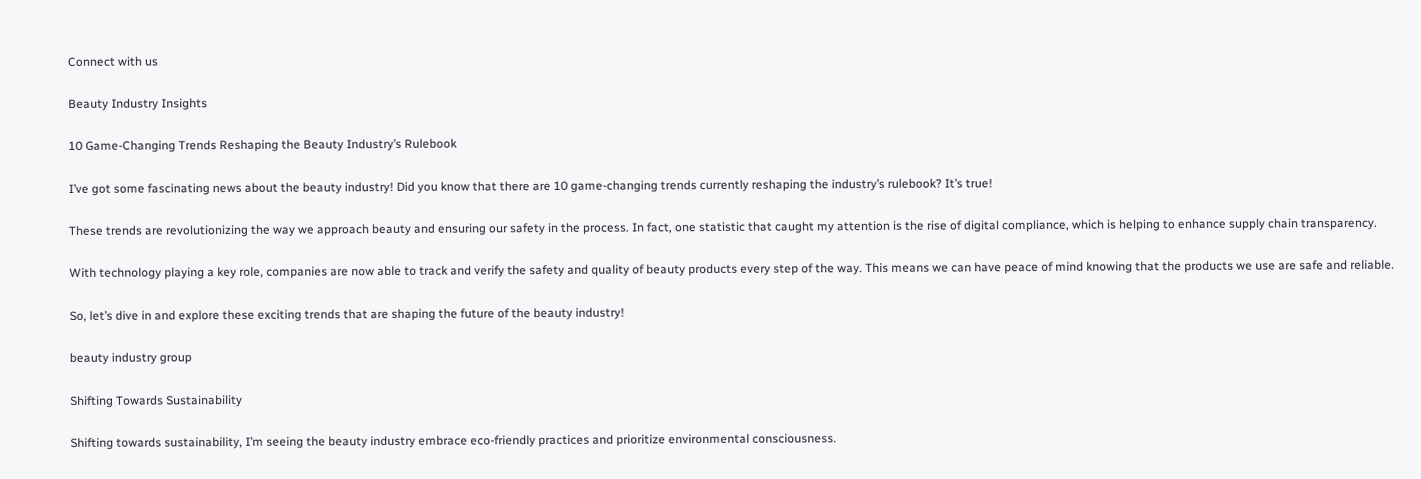Connect with us

Beauty Industry Insights

10 Game-Changing Trends Reshaping the Beauty Industry’s Rulebook

I’ve got some fascinating news about the beauty industry! Did you know that there are 10 game-changing trends currently reshaping the industry’s rulebook? It’s true!

These trends are revolutionizing the way we approach beauty and ensuring our safety in the process. In fact, one statistic that caught my attention is the rise of digital compliance, which is helping to enhance supply chain transparency.

With technology playing a key role, companies are now able to track and verify the safety and quality of beauty products every step of the way. This means we can have peace of mind knowing that the products we use are safe and reliable.

So, let’s dive in and explore these exciting trends that are shaping the future of the beauty industry!

beauty industry group

Shifting Towards Sustainability

Shifting towards sustainability, I’m seeing the beauty industry embrace eco-friendly practices and prioritize environmental consciousness.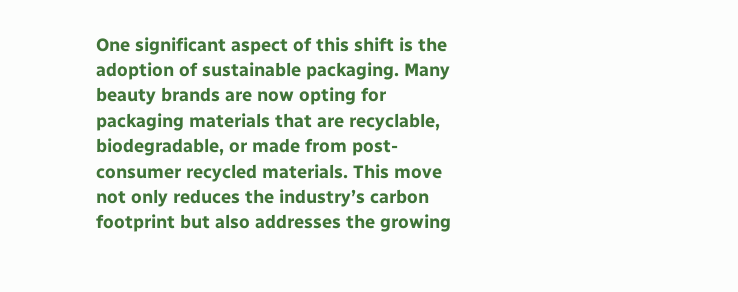One significant aspect of this shift is the adoption of sustainable packaging. Many beauty brands are now opting for packaging materials that are recyclable, biodegradable, or made from post-consumer recycled materials. This move not only reduces the industry’s carbon footprint but also addresses the growing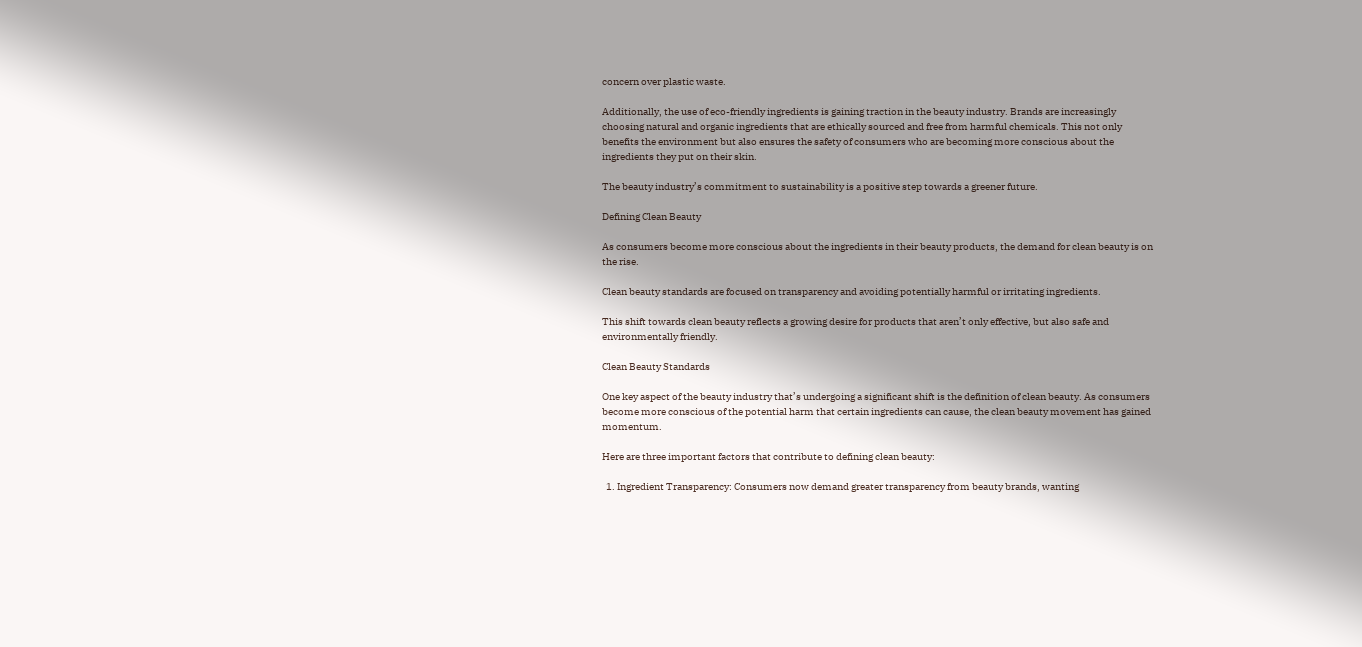concern over plastic waste.

Additionally, the use of eco-friendly ingredients is gaining traction in the beauty industry. Brands are increasingly choosing natural and organic ingredients that are ethically sourced and free from harmful chemicals. This not only benefits the environment but also ensures the safety of consumers who are becoming more conscious about the ingredients they put on their skin.

The beauty industry’s commitment to sustainability is a positive step towards a greener future.

Defining Clean Beauty

As consumers become more conscious about the ingredients in their beauty products, the demand for clean beauty is on the rise.

Clean beauty standards are focused on transparency and avoiding potentially harmful or irritating ingredients.

This shift towards clean beauty reflects a growing desire for products that aren’t only effective, but also safe and environmentally friendly.

Clean Beauty Standards

One key aspect of the beauty industry that’s undergoing a significant shift is the definition of clean beauty. As consumers become more conscious of the potential harm that certain ingredients can cause, the clean beauty movement has gained momentum.

Here are three important factors that contribute to defining clean beauty:

  1. Ingredient Transparency: Consumers now demand greater transparency from beauty brands, wanting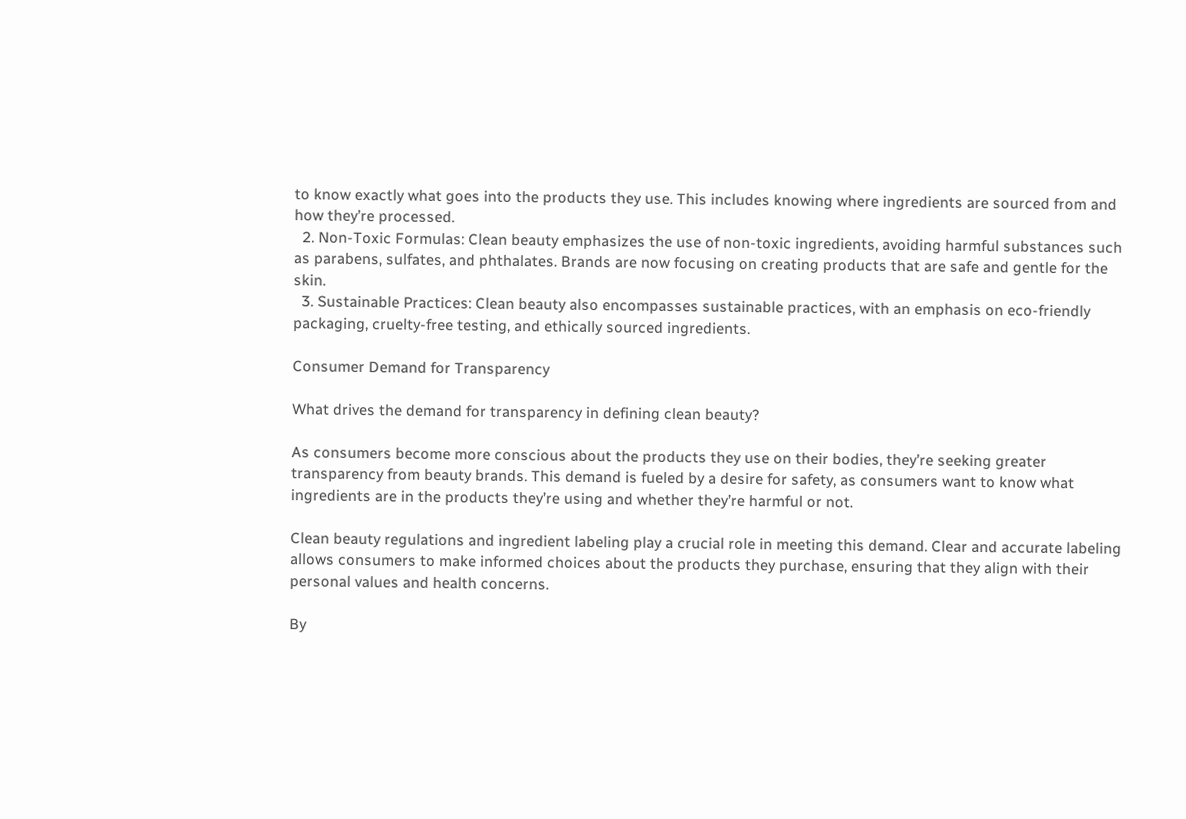to know exactly what goes into the products they use. This includes knowing where ingredients are sourced from and how they’re processed.
  2. Non-Toxic Formulas: Clean beauty emphasizes the use of non-toxic ingredients, avoiding harmful substances such as parabens, sulfates, and phthalates. Brands are now focusing on creating products that are safe and gentle for the skin.
  3. Sustainable Practices: Clean beauty also encompasses sustainable practices, with an emphasis on eco-friendly packaging, cruelty-free testing, and ethically sourced ingredients.

Consumer Demand for Transparency

What drives the demand for transparency in defining clean beauty?

As consumers become more conscious about the products they use on their bodies, they’re seeking greater transparency from beauty brands. This demand is fueled by a desire for safety, as consumers want to know what ingredients are in the products they’re using and whether they’re harmful or not.

Clean beauty regulations and ingredient labeling play a crucial role in meeting this demand. Clear and accurate labeling allows consumers to make informed choices about the products they purchase, ensuring that they align with their personal values and health concerns.

By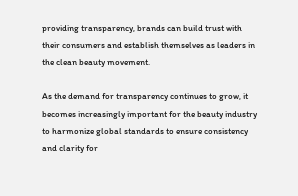providing transparency, brands can build trust with their consumers and establish themselves as leaders in the clean beauty movement.

As the demand for transparency continues to grow, it becomes increasingly important for the beauty industry to harmonize global standards to ensure consistency and clarity for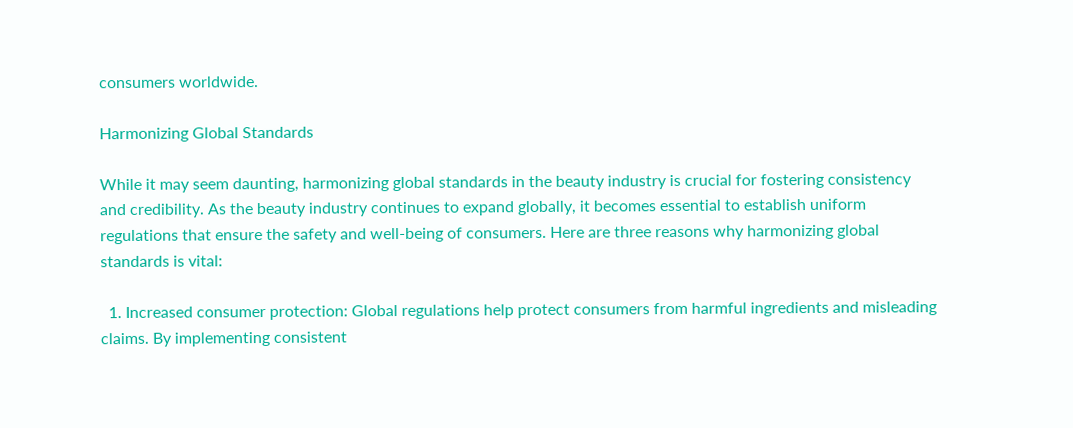consumers worldwide.

Harmonizing Global Standards

While it may seem daunting, harmonizing global standards in the beauty industry is crucial for fostering consistency and credibility. As the beauty industry continues to expand globally, it becomes essential to establish uniform regulations that ensure the safety and well-being of consumers. Here are three reasons why harmonizing global standards is vital:

  1. Increased consumer protection: Global regulations help protect consumers from harmful ingredients and misleading claims. By implementing consistent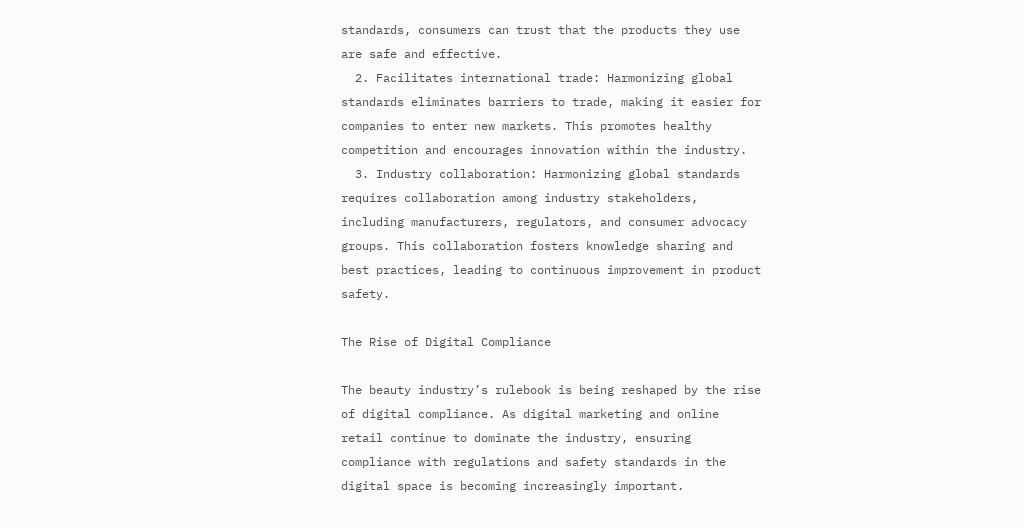standards, consumers can trust that the products they use are safe and effective.
  2. Facilitates international trade: Harmonizing global standards eliminates barriers to trade, making it easier for companies to enter new markets. This promotes healthy competition and encourages innovation within the industry.
  3. Industry collaboration: Harmonizing global standards requires collaboration among industry stakeholders, including manufacturers, regulators, and consumer advocacy groups. This collaboration fosters knowledge sharing and best practices, leading to continuous improvement in product safety.

The Rise of Digital Compliance

The beauty industry’s rulebook is being reshaped by the rise of digital compliance. As digital marketing and online retail continue to dominate the industry, ensuring compliance with regulations and safety standards in the digital space is becoming increasingly important.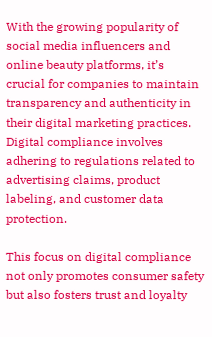With the growing popularity of social media influencers and online beauty platforms, it’s crucial for companies to maintain transparency and authenticity in their digital marketing practices. Digital compliance involves adhering to regulations related to advertising claims, product labeling, and customer data protection.

This focus on digital compliance not only promotes consumer safety but also fosters trust and loyalty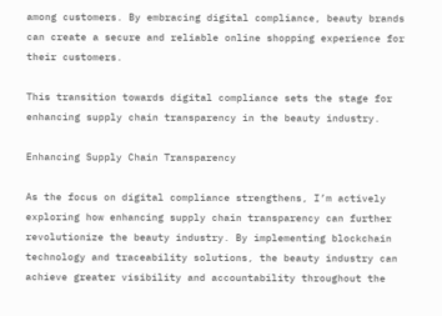among customers. By embracing digital compliance, beauty brands can create a secure and reliable online shopping experience for their customers.

This transition towards digital compliance sets the stage for enhancing supply chain transparency in the beauty industry.

Enhancing Supply Chain Transparency

As the focus on digital compliance strengthens, I’m actively exploring how enhancing supply chain transparency can further revolutionize the beauty industry. By implementing blockchain technology and traceability solutions, the beauty industry can achieve greater visibility and accountability throughout the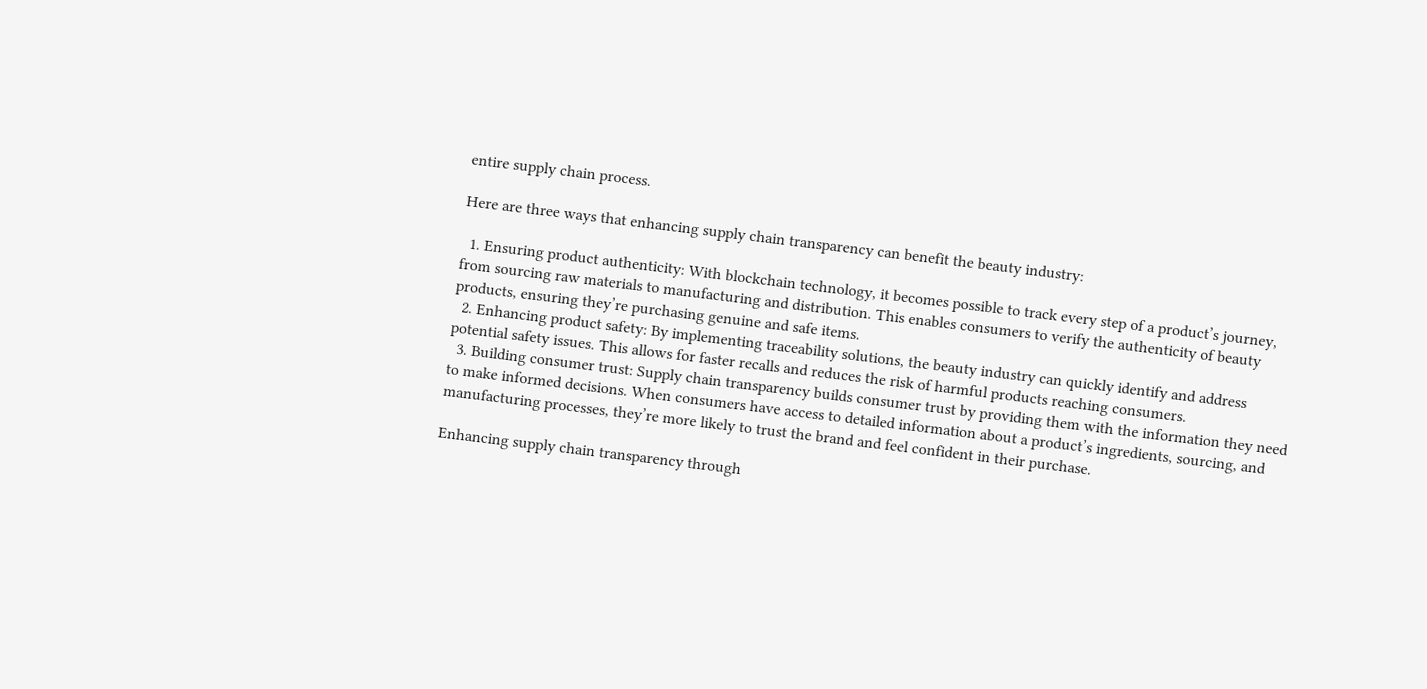entire supply chain process.

Here are three ways that enhancing supply chain transparency can benefit the beauty industry:

  1. Ensuring product authenticity: With blockchain technology, it becomes possible to track every step of a product’s journey, from sourcing raw materials to manufacturing and distribution. This enables consumers to verify the authenticity of beauty products, ensuring they’re purchasing genuine and safe items.
  2. Enhancing product safety: By implementing traceability solutions, the beauty industry can quickly identify and address potential safety issues. This allows for faster recalls and reduces the risk of harmful products reaching consumers.
  3. Building consumer trust: Supply chain transparency builds consumer trust by providing them with the information they need to make informed decisions. When consumers have access to detailed information about a product’s ingredients, sourcing, and manufacturing processes, they’re more likely to trust the brand and feel confident in their purchase.

Enhancing supply chain transparency through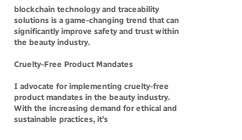blockchain technology and traceability solutions is a game-changing trend that can significantly improve safety and trust within the beauty industry.

Cruelty-Free Product Mandates

I advocate for implementing cruelty-free product mandates in the beauty industry. With the increasing demand for ethical and sustainable practices, it’s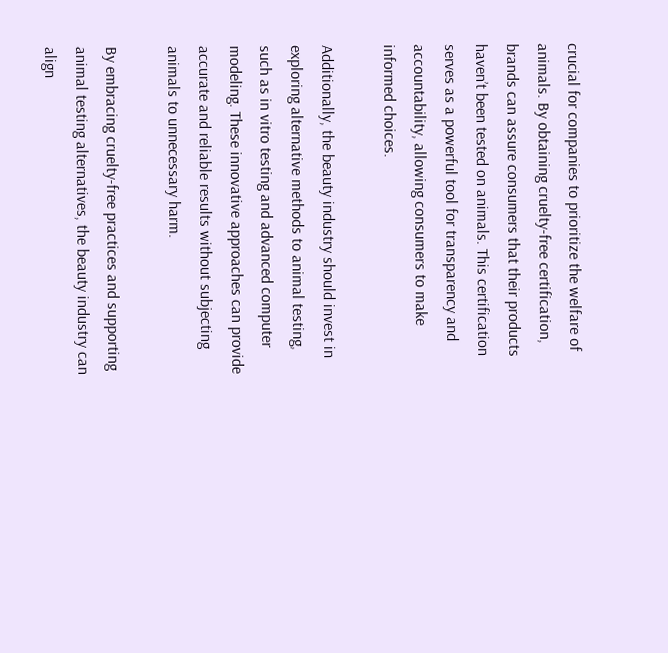crucial for companies to prioritize the welfare of animals. By obtaining cruelty-free certification, brands can assure consumers that their products haven’t been tested on animals. This certification serves as a powerful tool for transparency and accountability, allowing consumers to make informed choices.

Additionally, the beauty industry should invest in exploring alternative methods to animal testing, such as in vitro testing and advanced computer modeling. These innovative approaches can provide accurate and reliable results without subjecting animals to unnecessary harm.

By embracing cruelty-free practices and supporting animal testing alternatives, the beauty industry can align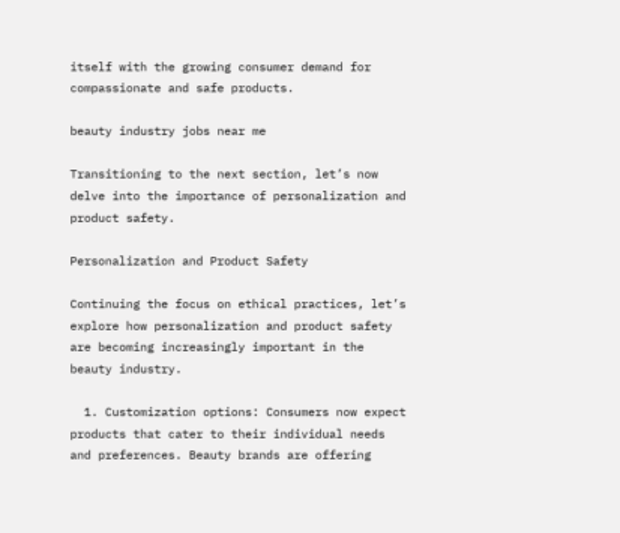itself with the growing consumer demand for compassionate and safe products.

beauty industry jobs near me

Transitioning to the next section, let’s now delve into the importance of personalization and product safety.

Personalization and Product Safety

Continuing the focus on ethical practices, let’s explore how personalization and product safety are becoming increasingly important in the beauty industry.

  1. Customization options: Consumers now expect products that cater to their individual needs and preferences. Beauty brands are offering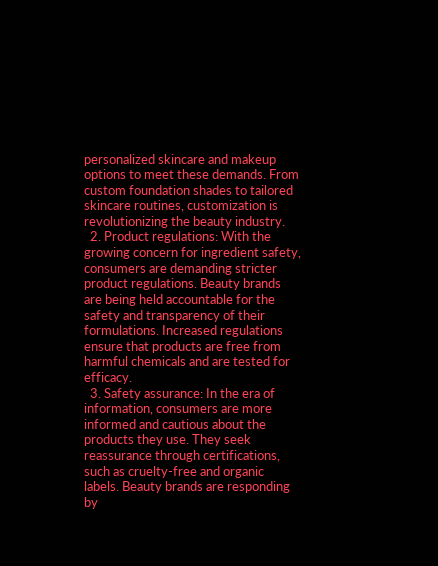personalized skincare and makeup options to meet these demands. From custom foundation shades to tailored skincare routines, customization is revolutionizing the beauty industry.
  2. Product regulations: With the growing concern for ingredient safety, consumers are demanding stricter product regulations. Beauty brands are being held accountable for the safety and transparency of their formulations. Increased regulations ensure that products are free from harmful chemicals and are tested for efficacy.
  3. Safety assurance: In the era of information, consumers are more informed and cautious about the products they use. They seek reassurance through certifications, such as cruelty-free and organic labels. Beauty brands are responding by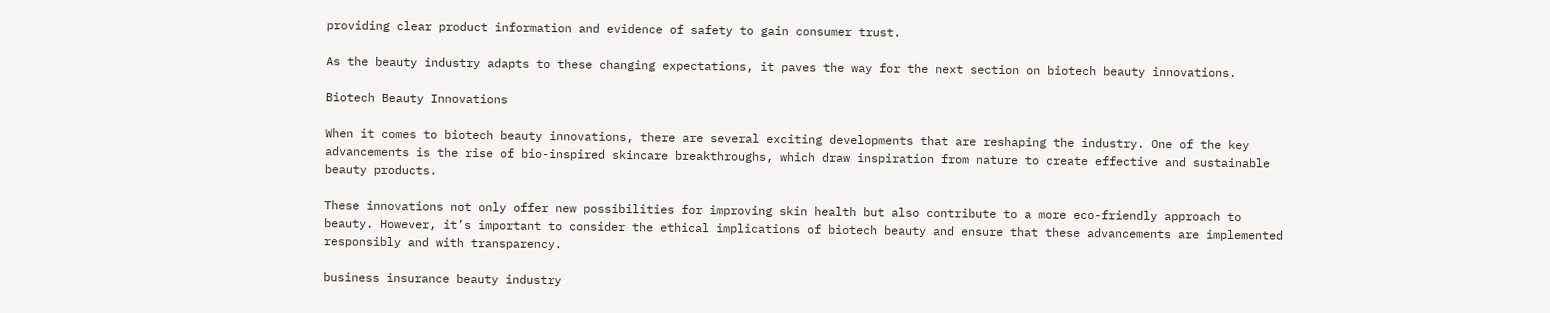providing clear product information and evidence of safety to gain consumer trust.

As the beauty industry adapts to these changing expectations, it paves the way for the next section on biotech beauty innovations.

Biotech Beauty Innovations

When it comes to biotech beauty innovations, there are several exciting developments that are reshaping the industry. One of the key advancements is the rise of bio-inspired skincare breakthroughs, which draw inspiration from nature to create effective and sustainable beauty products.

These innovations not only offer new possibilities for improving skin health but also contribute to a more eco-friendly approach to beauty. However, it’s important to consider the ethical implications of biotech beauty and ensure that these advancements are implemented responsibly and with transparency.

business insurance beauty industry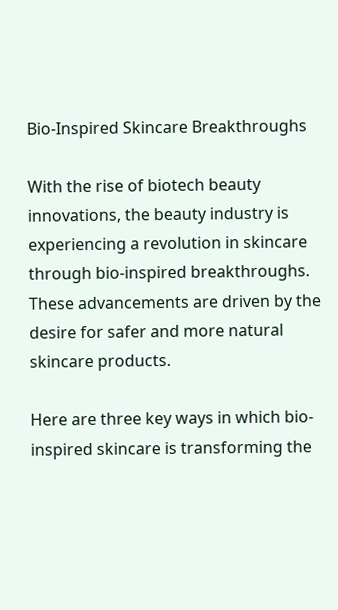Bio-Inspired Skincare Breakthroughs

With the rise of biotech beauty innovations, the beauty industry is experiencing a revolution in skincare through bio-inspired breakthroughs. These advancements are driven by the desire for safer and more natural skincare products.

Here are three key ways in which bio-inspired skincare is transforming the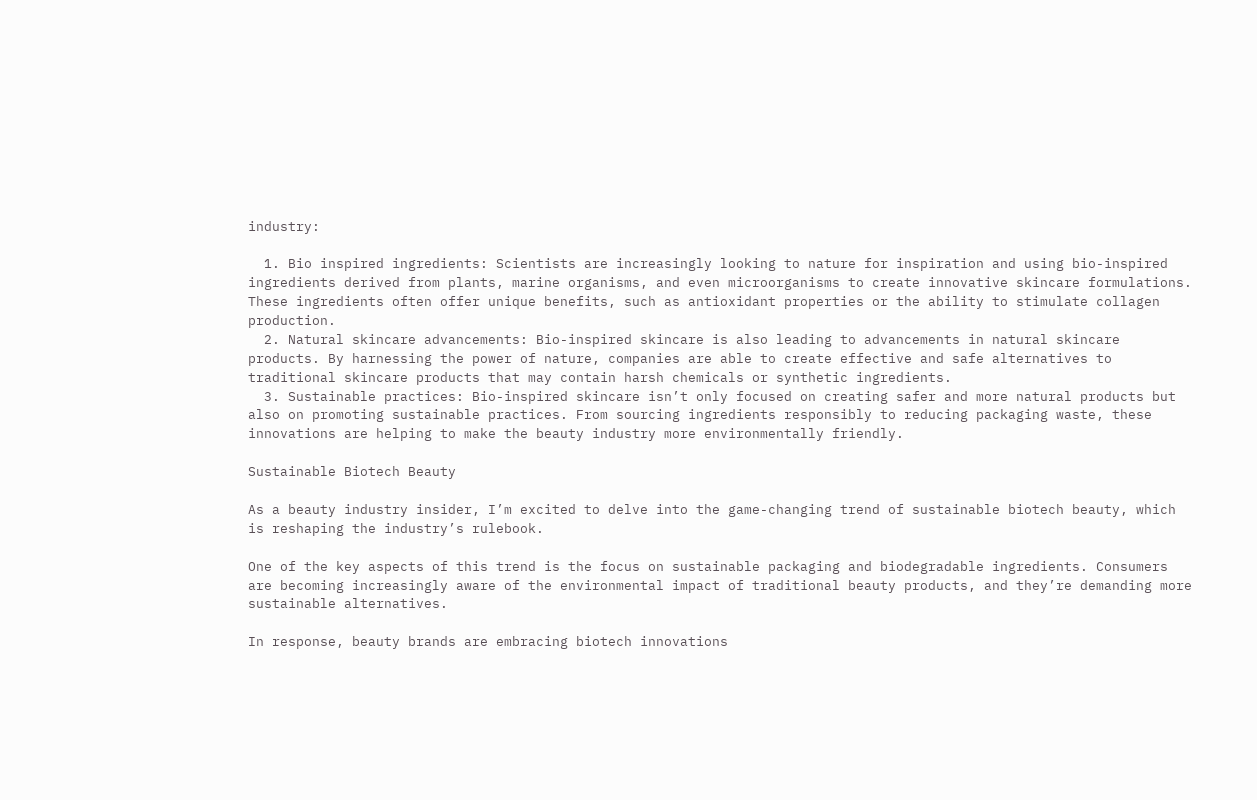industry:

  1. Bio inspired ingredients: Scientists are increasingly looking to nature for inspiration and using bio-inspired ingredients derived from plants, marine organisms, and even microorganisms to create innovative skincare formulations. These ingredients often offer unique benefits, such as antioxidant properties or the ability to stimulate collagen production.
  2. Natural skincare advancements: Bio-inspired skincare is also leading to advancements in natural skincare products. By harnessing the power of nature, companies are able to create effective and safe alternatives to traditional skincare products that may contain harsh chemicals or synthetic ingredients.
  3. Sustainable practices: Bio-inspired skincare isn’t only focused on creating safer and more natural products but also on promoting sustainable practices. From sourcing ingredients responsibly to reducing packaging waste, these innovations are helping to make the beauty industry more environmentally friendly.

Sustainable Biotech Beauty

As a beauty industry insider, I’m excited to delve into the game-changing trend of sustainable biotech beauty, which is reshaping the industry’s rulebook.

One of the key aspects of this trend is the focus on sustainable packaging and biodegradable ingredients. Consumers are becoming increasingly aware of the environmental impact of traditional beauty products, and they’re demanding more sustainable alternatives.

In response, beauty brands are embracing biotech innovations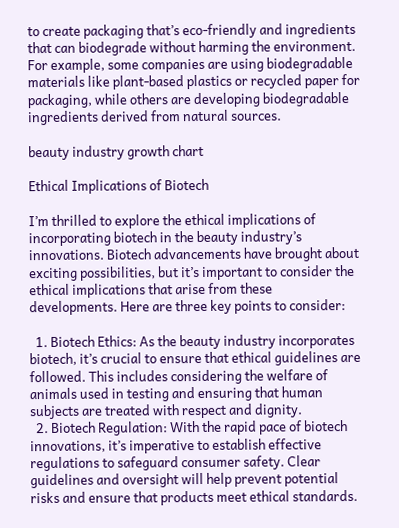to create packaging that’s eco-friendly and ingredients that can biodegrade without harming the environment. For example, some companies are using biodegradable materials like plant-based plastics or recycled paper for packaging, while others are developing biodegradable ingredients derived from natural sources.

beauty industry growth chart

Ethical Implications of Biotech

I’m thrilled to explore the ethical implications of incorporating biotech in the beauty industry’s innovations. Biotech advancements have brought about exciting possibilities, but it’s important to consider the ethical implications that arise from these developments. Here are three key points to consider:

  1. Biotech Ethics: As the beauty industry incorporates biotech, it’s crucial to ensure that ethical guidelines are followed. This includes considering the welfare of animals used in testing and ensuring that human subjects are treated with respect and dignity.
  2. Biotech Regulation: With the rapid pace of biotech innovations, it’s imperative to establish effective regulations to safeguard consumer safety. Clear guidelines and oversight will help prevent potential risks and ensure that products meet ethical standards.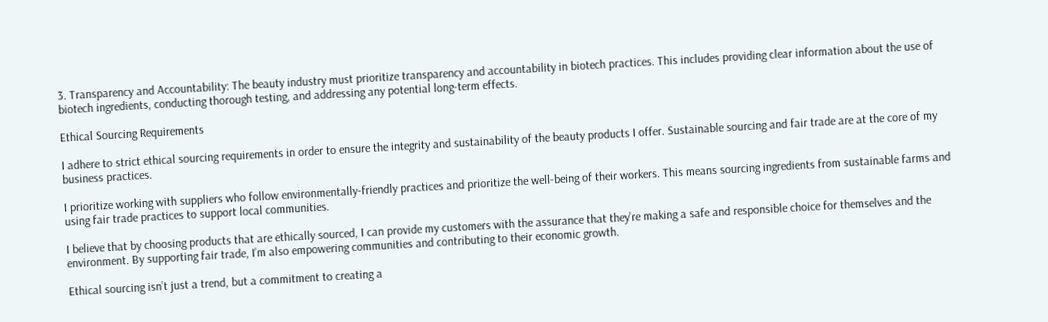3. Transparency and Accountability: The beauty industry must prioritize transparency and accountability in biotech practices. This includes providing clear information about the use of biotech ingredients, conducting thorough testing, and addressing any potential long-term effects.

Ethical Sourcing Requirements

I adhere to strict ethical sourcing requirements in order to ensure the integrity and sustainability of the beauty products I offer. Sustainable sourcing and fair trade are at the core of my business practices.

I prioritize working with suppliers who follow environmentally-friendly practices and prioritize the well-being of their workers. This means sourcing ingredients from sustainable farms and using fair trade practices to support local communities.

I believe that by choosing products that are ethically sourced, I can provide my customers with the assurance that they’re making a safe and responsible choice for themselves and the environment. By supporting fair trade, I’m also empowering communities and contributing to their economic growth.

Ethical sourcing isn’t just a trend, but a commitment to creating a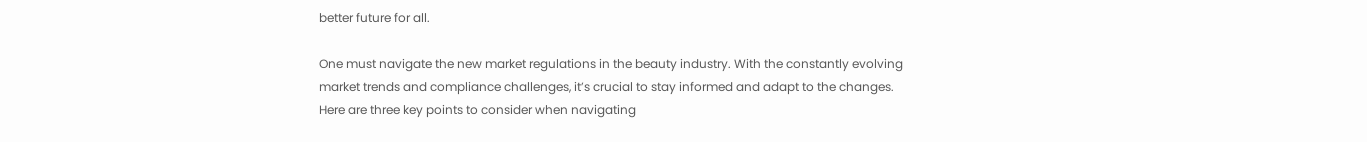better future for all.

One must navigate the new market regulations in the beauty industry. With the constantly evolving market trends and compliance challenges, it’s crucial to stay informed and adapt to the changes. Here are three key points to consider when navigating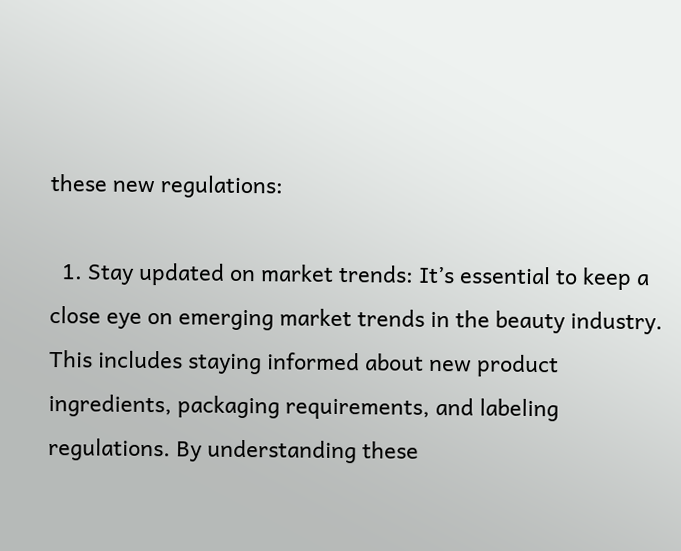these new regulations:

  1. Stay updated on market trends: It’s essential to keep a close eye on emerging market trends in the beauty industry. This includes staying informed about new product ingredients, packaging requirements, and labeling regulations. By understanding these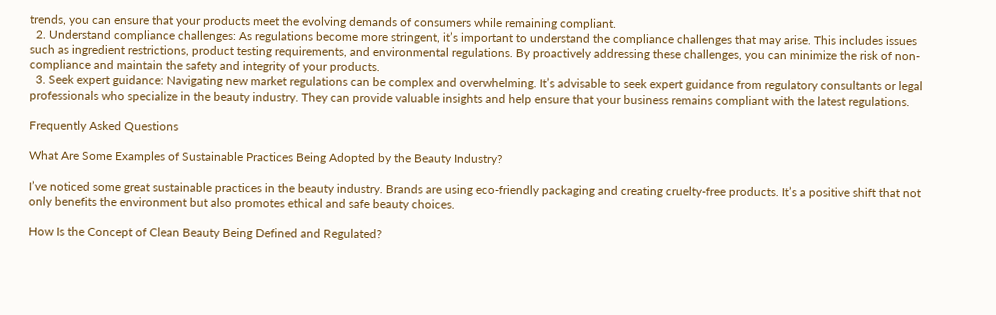trends, you can ensure that your products meet the evolving demands of consumers while remaining compliant.
  2. Understand compliance challenges: As regulations become more stringent, it’s important to understand the compliance challenges that may arise. This includes issues such as ingredient restrictions, product testing requirements, and environmental regulations. By proactively addressing these challenges, you can minimize the risk of non-compliance and maintain the safety and integrity of your products.
  3. Seek expert guidance: Navigating new market regulations can be complex and overwhelming. It’s advisable to seek expert guidance from regulatory consultants or legal professionals who specialize in the beauty industry. They can provide valuable insights and help ensure that your business remains compliant with the latest regulations.

Frequently Asked Questions

What Are Some Examples of Sustainable Practices Being Adopted by the Beauty Industry?

I’ve noticed some great sustainable practices in the beauty industry. Brands are using eco-friendly packaging and creating cruelty-free products. It’s a positive shift that not only benefits the environment but also promotes ethical and safe beauty choices.

How Is the Concept of Clean Beauty Being Defined and Regulated?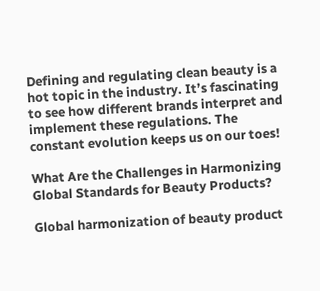Defining and regulating clean beauty is a hot topic in the industry. It’s fascinating to see how different brands interpret and implement these regulations. The constant evolution keeps us on our toes!

What Are the Challenges in Harmonizing Global Standards for Beauty Products?

Global harmonization of beauty product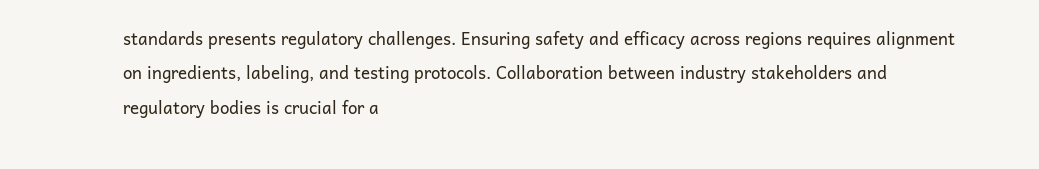standards presents regulatory challenges. Ensuring safety and efficacy across regions requires alignment on ingredients, labeling, and testing protocols. Collaboration between industry stakeholders and regulatory bodies is crucial for a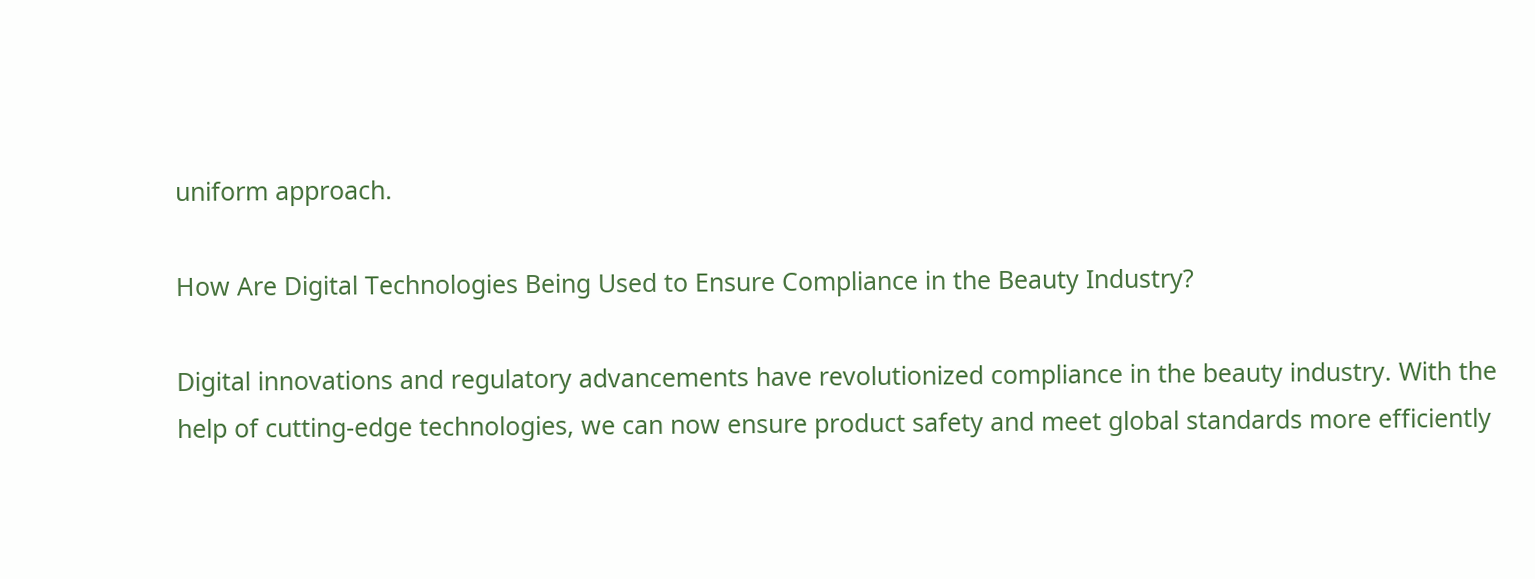uniform approach.

How Are Digital Technologies Being Used to Ensure Compliance in the Beauty Industry?

Digital innovations and regulatory advancements have revolutionized compliance in the beauty industry. With the help of cutting-edge technologies, we can now ensure product safety and meet global standards more efficiently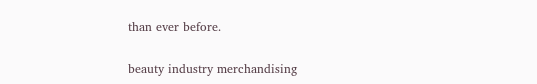than ever before.

beauty industry merchandising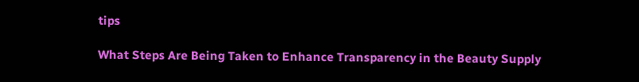tips

What Steps Are Being Taken to Enhance Transparency in the Beauty Supply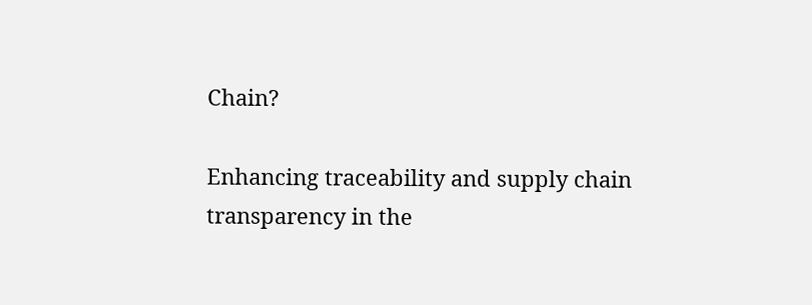Chain?

Enhancing traceability and supply chain transparency in the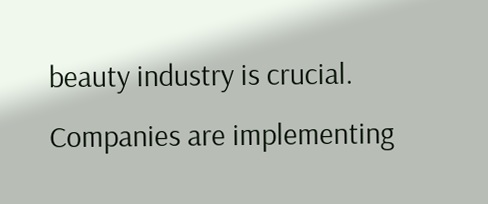beauty industry is crucial. Companies are implementing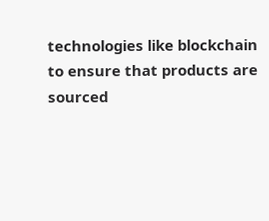technologies like blockchain to ensure that products are sourced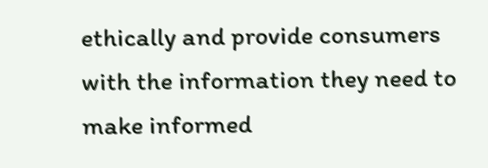ethically and provide consumers with the information they need to make informed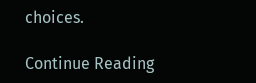choices.

Continue Reading